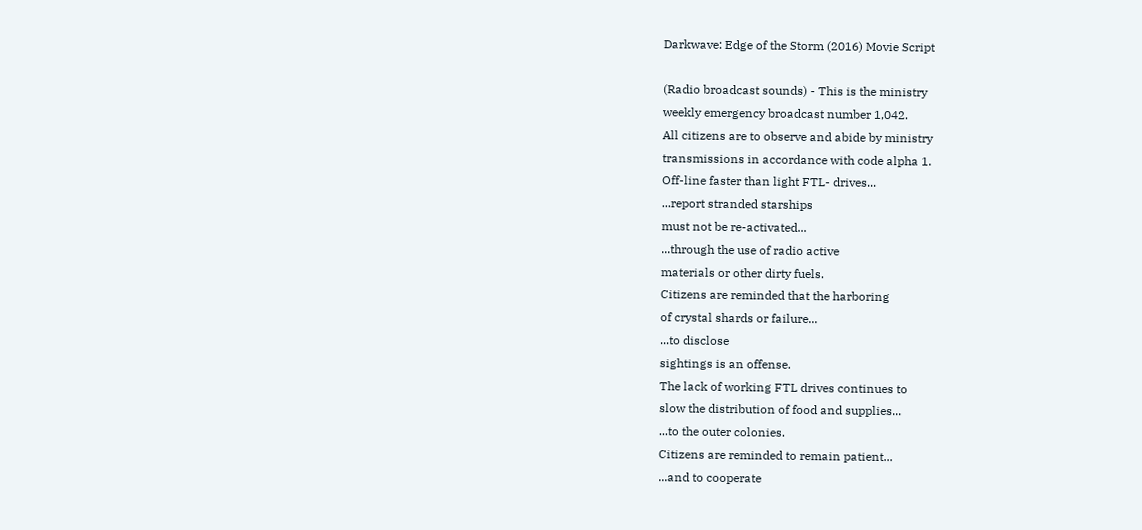Darkwave: Edge of the Storm (2016) Movie Script

(Radio broadcast sounds) - This is the ministry
weekly emergency broadcast number 1,042.
All citizens are to observe and abide by ministry
transmissions in accordance with code alpha 1.
Off-line faster than light FTL- drives...
...report stranded starships
must not be re-activated...
...through the use of radio active
materials or other dirty fuels.
Citizens are reminded that the harboring
of crystal shards or failure...
...to disclose
sightings is an offense.
The lack of working FTL drives continues to
slow the distribution of food and supplies...
...to the outer colonies.
Citizens are reminded to remain patient...
...and to cooperate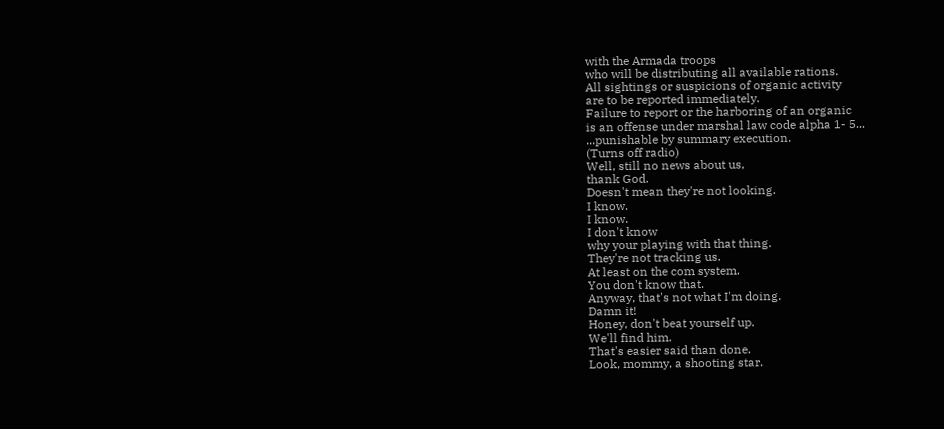with the Armada troops
who will be distributing all available rations.
All sightings or suspicions of organic activity
are to be reported immediately.
Failure to report or the harboring of an organic
is an offense under marshal law code alpha 1- 5...
...punishable by summary execution.
(Turns off radio)
Well, still no news about us,
thank God.
Doesn't mean they're not looking.
I know.
I know.
I don't know
why your playing with that thing.
They're not tracking us.
At least on the com system.
You don't know that.
Anyway, that's not what I'm doing.
Damn it!
Honey, don't beat yourself up.
We'll find him.
That's easier said than done.
Look, mommy, a shooting star.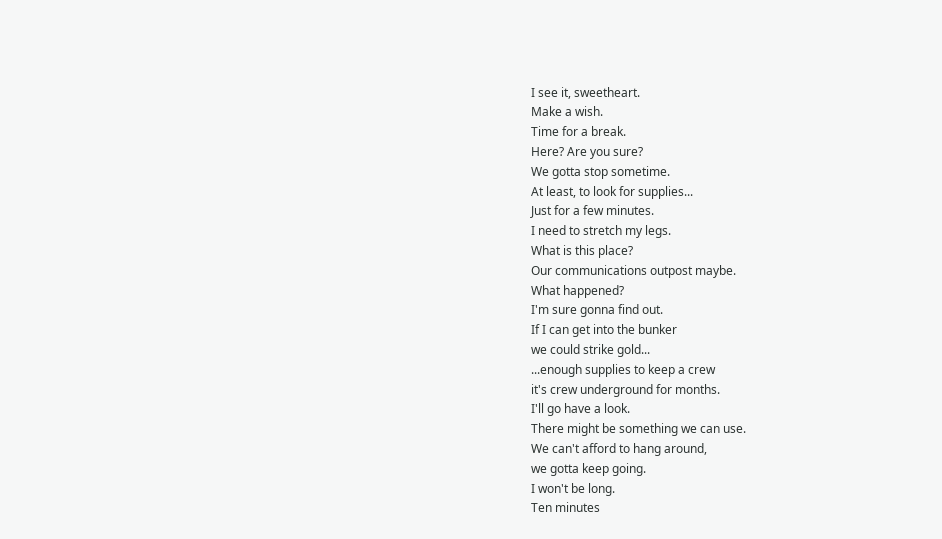I see it, sweetheart.
Make a wish.
Time for a break.
Here? Are you sure?
We gotta stop sometime.
At least, to look for supplies...
Just for a few minutes.
I need to stretch my legs.
What is this place?
Our communications outpost maybe.
What happened?
I'm sure gonna find out.
If I can get into the bunker
we could strike gold...
...enough supplies to keep a crew
it's crew underground for months.
I'll go have a look.
There might be something we can use.
We can't afford to hang around,
we gotta keep going.
I won't be long.
Ten minutes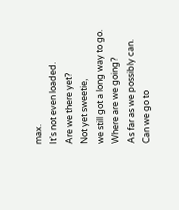max.
It's not even loaded.
Are we there yet?
Not yet sweetie,
we still got a long way to go.
Where are we going?
As far as we possibly can.
Can we go to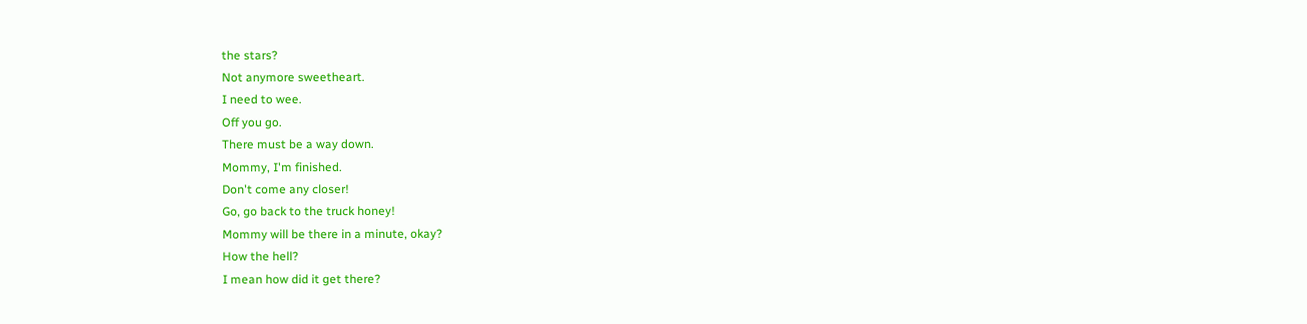the stars?
Not anymore sweetheart.
I need to wee.
Off you go.
There must be a way down.
Mommy, I'm finished.
Don't come any closer!
Go, go back to the truck honey!
Mommy will be there in a minute, okay?
How the hell?
I mean how did it get there?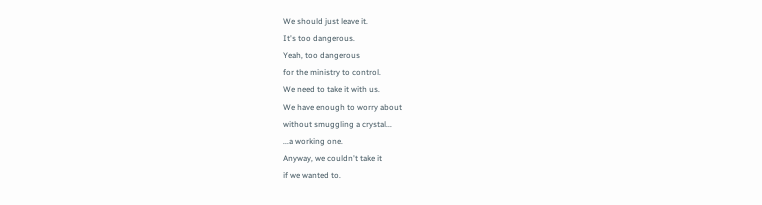We should just leave it.
It's too dangerous.
Yeah, too dangerous
for the ministry to control.
We need to take it with us.
We have enough to worry about
without smuggling a crystal...
...a working one.
Anyway, we couldn't take it
if we wanted to.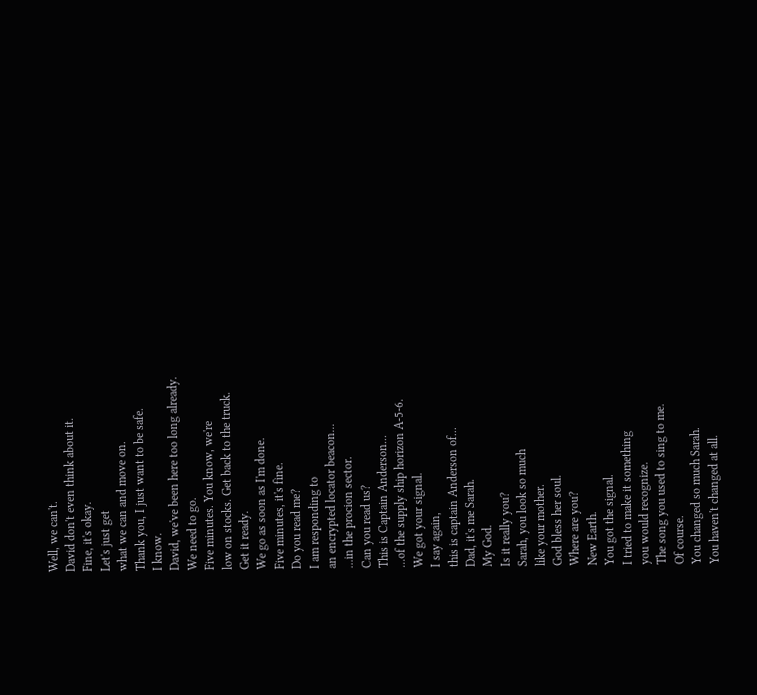Well, we can't.
David don't even think about it.
Fine, it's okay.
Let's just get
what we can and move on.
Thank you, I just want to be safe.
I know.
David, we've been here too long already.
We need to go.
Five minutes. You know, we're
low on stocks. Get back to the truck.
Get it ready.
We go as soon as I'm done.
Five minutes, it's fine.
Do you read me?
I am responding to
an encrypted locator beacon...
...in the procion sector.
Can you read us?
This is Captain Anderson...
...of the supply ship horizon A-5-6.
We got your signal.
I say again,
this is captain Anderson of...
Dad, it's me Sarah.
My God.
Is it really you?
Sarah, you look so much
like your mother.
God bless her soul.
Where are you?
New Earth.
You got the signal.
I tried to make it something
you would recognize.
The song you used to sing to me.
Of course.
You changed so much Sarah.
You haven't changed at all.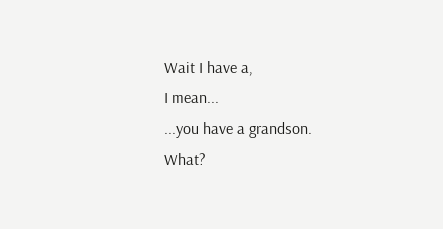Wait I have a,
I mean...
...you have a grandson.
What?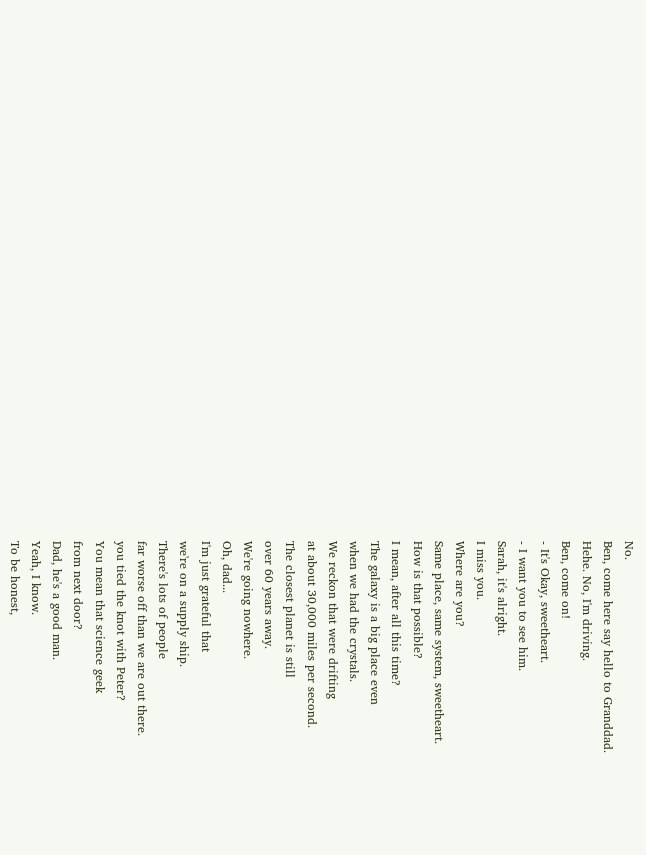No.
Ben, come here say hello to Granddad.
Hehe. No, I'm driving.
Ben, come on!
- It's Okay, sweetheart.
- I want you to see him.
Sarah, it's alright.
I miss you.
Where are you?
Same place, same system, sweetheart.
How is that possible?
I mean, after all this time?
The galaxy is a big place even
when we had the crystals.
We reckon that were drifting
at about 30,000 miles per second.
The closest planet is still
over 60 years away.
We're going nowhere.
Oh, dad...
I'm just grateful that
we're on a supply ship.
There's lots of people
far worse off than we are out there.
you tied the knot with Peter?
You mean that science geek
from next door?
Dad, he's a good man.
Yeah, I know.
To be honest,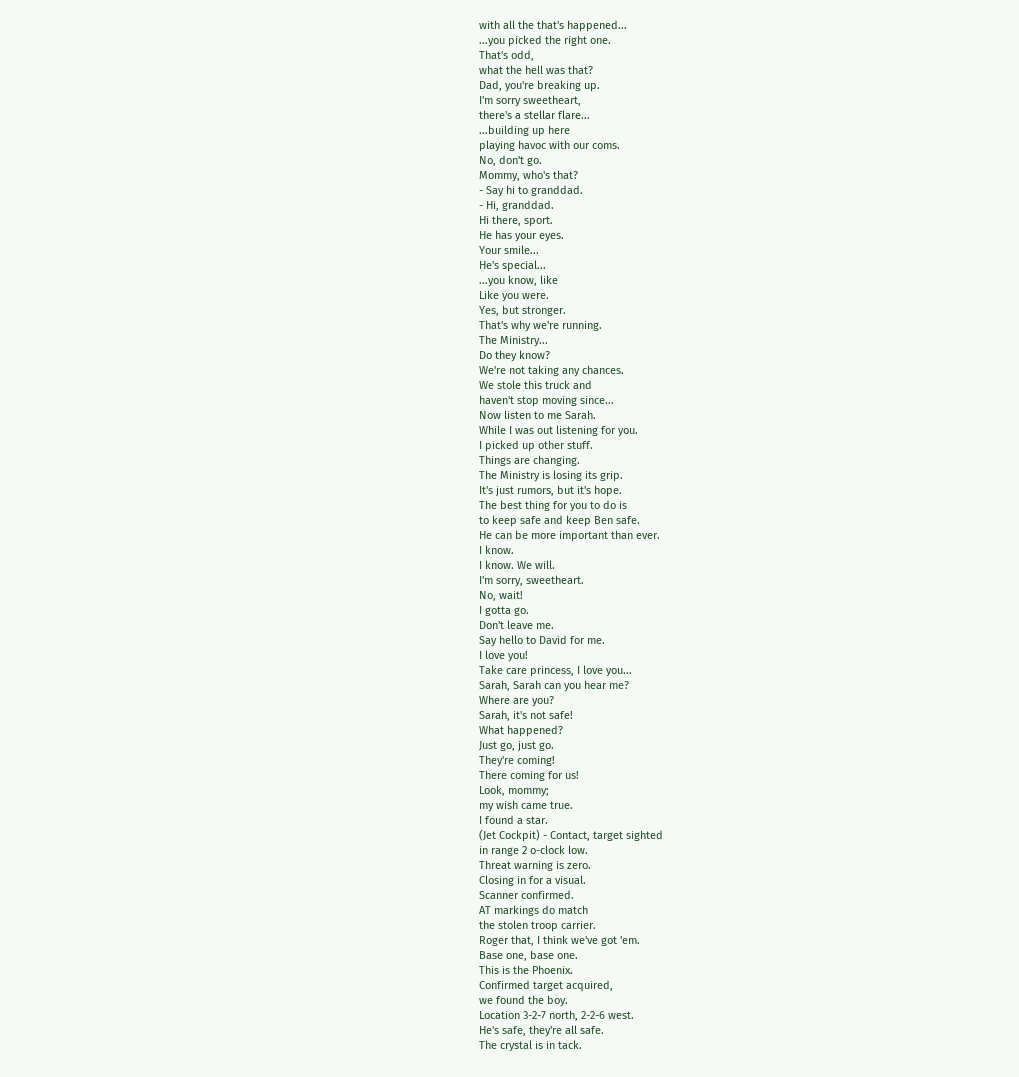with all the that's happened...
...you picked the right one.
That's odd,
what the hell was that?
Dad, you're breaking up.
I'm sorry sweetheart,
there's a stellar flare...
...building up here
playing havoc with our coms.
No, don't go.
Mommy, who's that?
- Say hi to granddad.
- Hi, granddad.
Hi there, sport.
He has your eyes.
Your smile...
He's special...
...you know, like
Like you were.
Yes, but stronger.
That's why we're running.
The Ministry...
Do they know?
We're not taking any chances.
We stole this truck and
haven't stop moving since...
Now listen to me Sarah.
While I was out listening for you.
I picked up other stuff.
Things are changing.
The Ministry is losing its grip.
It's just rumors, but it's hope.
The best thing for you to do is
to keep safe and keep Ben safe.
He can be more important than ever.
I know.
I know. We will.
I'm sorry, sweetheart.
No, wait!
I gotta go.
Don't leave me.
Say hello to David for me.
I love you!
Take care princess, I love you...
Sarah, Sarah can you hear me?
Where are you?
Sarah, it's not safe!
What happened?
Just go, just go.
They're coming!
There coming for us!
Look, mommy;
my wish came true.
I found a star.
(Jet Cockpit) - Contact, target sighted
in range 2 o-clock low.
Threat warning is zero.
Closing in for a visual.
Scanner confirmed.
AT markings do match
the stolen troop carrier.
Roger that, I think we've got 'em.
Base one, base one.
This is the Phoenix.
Confirmed target acquired,
we found the boy.
Location 3-2-7 north, 2-2-6 west.
He's safe, they're all safe.
The crystal is in tack.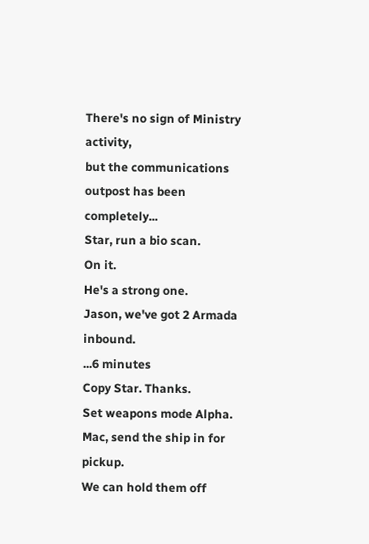There's no sign of Ministry activity,
but the communications outpost has been completely...
Star, run a bio scan.
On it.
He's a strong one.
Jason, we've got 2 Armada inbound.
...6 minutes
Copy Star. Thanks.
Set weapons mode Alpha.
Mac, send the ship in for pickup.
We can hold them off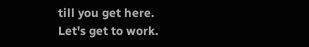till you get here.
Let's get to work.